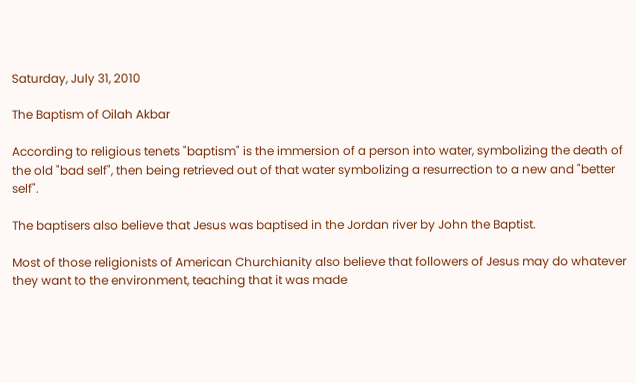Saturday, July 31, 2010

The Baptism of Oilah Akbar

According to religious tenets "baptism" is the immersion of a person into water, symbolizing the death of the old "bad self", then being retrieved out of that water symbolizing a resurrection to a new and "better self".

The baptisers also believe that Jesus was baptised in the Jordan river by John the Baptist.

Most of those religionists of American Churchianity also believe that followers of Jesus may do whatever they want to the environment, teaching that it was made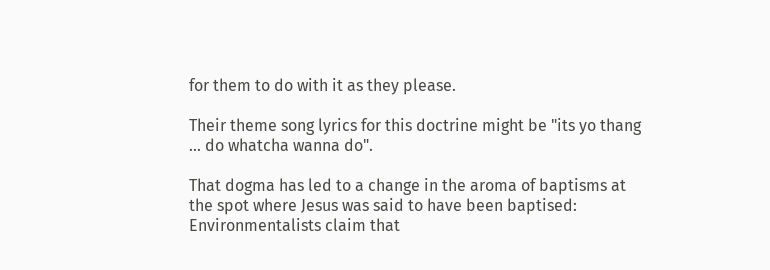for them to do with it as they please.

Their theme song lyrics for this doctrine might be "its yo thang ... do whatcha wanna do".

That dogma has led to a change in the aroma of baptisms at the spot where Jesus was said to have been baptised:
Environmentalists claim that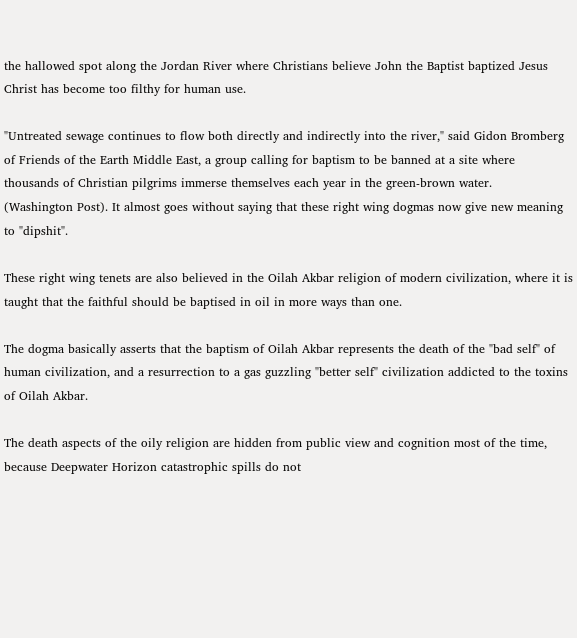the hallowed spot along the Jordan River where Christians believe John the Baptist baptized Jesus Christ has become too filthy for human use.

"Untreated sewage continues to flow both directly and indirectly into the river," said Gidon Bromberg of Friends of the Earth Middle East, a group calling for baptism to be banned at a site where thousands of Christian pilgrims immerse themselves each year in the green-brown water.
(Washington Post). It almost goes without saying that these right wing dogmas now give new meaning to "dipshit".

These right wing tenets are also believed in the Oilah Akbar religion of modern civilization, where it is taught that the faithful should be baptised in oil in more ways than one.

The dogma basically asserts that the baptism of Oilah Akbar represents the death of the "bad self" of human civilization, and a resurrection to a gas guzzling "better self" civilization addicted to the toxins of Oilah Akbar.

The death aspects of the oily religion are hidden from public view and cognition most of the time, because Deepwater Horizon catastrophic spills do not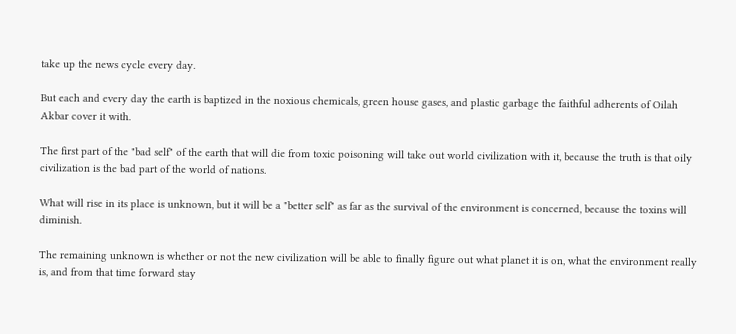take up the news cycle every day.

But each and every day the earth is baptized in the noxious chemicals, green house gases, and plastic garbage the faithful adherents of Oilah Akbar cover it with.

The first part of the "bad self" of the earth that will die from toxic poisoning will take out world civilization with it, because the truth is that oily civilization is the bad part of the world of nations.

What will rise in its place is unknown, but it will be a "better self" as far as the survival of the environment is concerned, because the toxins will diminish.

The remaining unknown is whether or not the new civilization will be able to finally figure out what planet it is on, what the environment really is, and from that time forward stay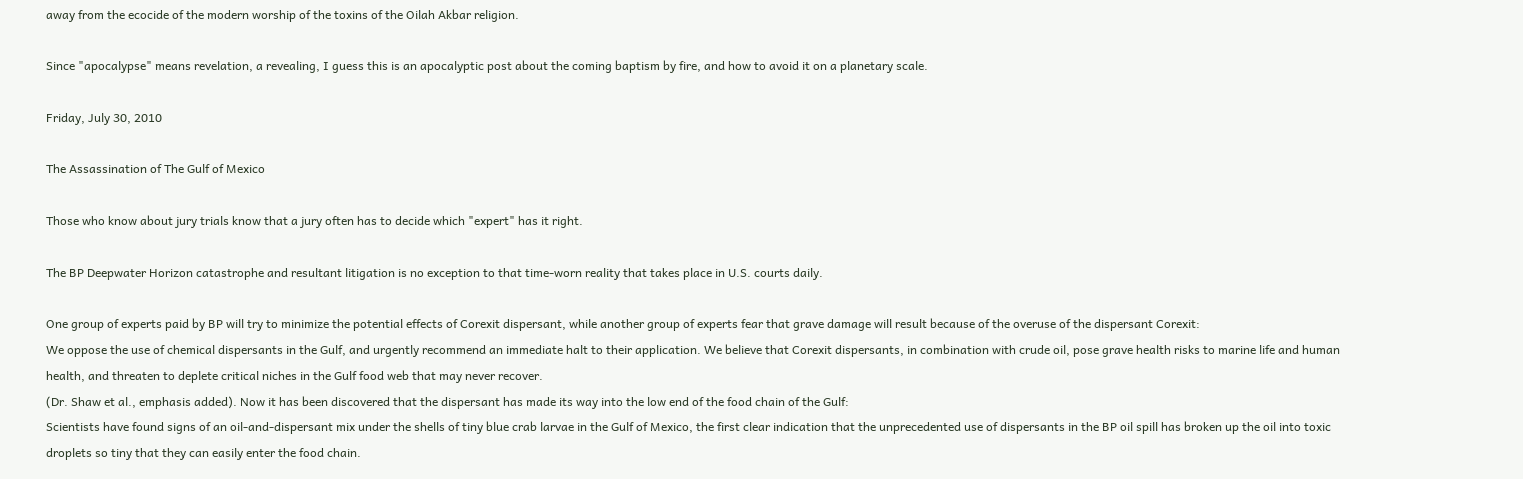away from the ecocide of the modern worship of the toxins of the Oilah Akbar religion.

Since "apocalypse" means revelation, a revealing, I guess this is an apocalyptic post about the coming baptism by fire, and how to avoid it on a planetary scale.

Friday, July 30, 2010

The Assassination of The Gulf of Mexico

Those who know about jury trials know that a jury often has to decide which "expert" has it right.

The BP Deepwater Horizon catastrophe and resultant litigation is no exception to that time-worn reality that takes place in U.S. courts daily.

One group of experts paid by BP will try to minimize the potential effects of Corexit dispersant, while another group of experts fear that grave damage will result because of the overuse of the dispersant Corexit:
We oppose the use of chemical dispersants in the Gulf, and urgently recommend an immediate halt to their application. We believe that Corexit dispersants, in combination with crude oil, pose grave health risks to marine life and human health, and threaten to deplete critical niches in the Gulf food web that may never recover.
(Dr. Shaw et al., emphasis added). Now it has been discovered that the dispersant has made its way into the low end of the food chain of the Gulf:
Scientists have found signs of an oil-and-dispersant mix under the shells of tiny blue crab larvae in the Gulf of Mexico, the first clear indication that the unprecedented use of dispersants in the BP oil spill has broken up the oil into toxic droplets so tiny that they can easily enter the food chain.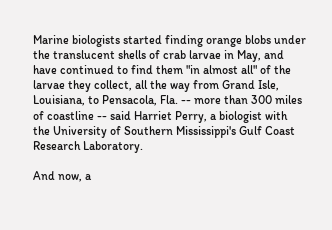Marine biologists started finding orange blobs under the translucent shells of crab larvae in May, and have continued to find them "in almost all" of the larvae they collect, all the way from Grand Isle, Louisiana, to Pensacola, Fla. -- more than 300 miles of coastline -- said Harriet Perry, a biologist with the University of Southern Mississippi's Gulf Coast Research Laboratory.

And now, a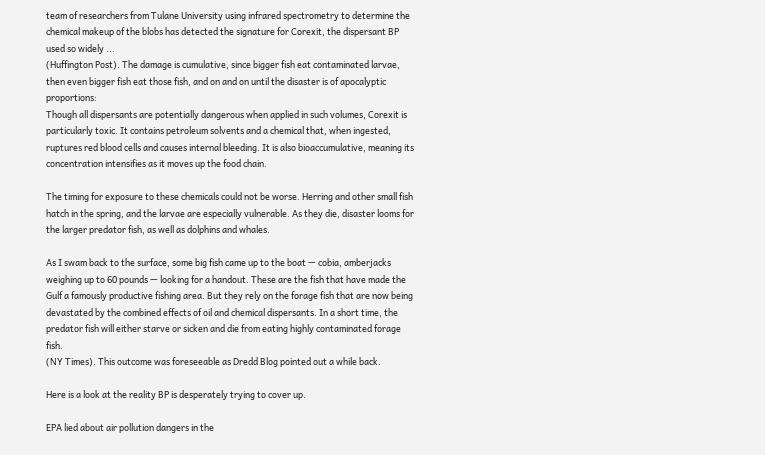team of researchers from Tulane University using infrared spectrometry to determine the chemical makeup of the blobs has detected the signature for Corexit, the dispersant BP used so widely ...
(Huffington Post). The damage is cumulative, since bigger fish eat contaminated larvae, then even bigger fish eat those fish, and on and on until the disaster is of apocalyptic proportions:
Though all dispersants are potentially dangerous when applied in such volumes, Corexit is particularly toxic. It contains petroleum solvents and a chemical that, when ingested, ruptures red blood cells and causes internal bleeding. It is also bioaccumulative, meaning its concentration intensifies as it moves up the food chain.

The timing for exposure to these chemicals could not be worse. Herring and other small fish hatch in the spring, and the larvae are especially vulnerable. As they die, disaster looms for the larger predator fish, as well as dolphins and whales.

As I swam back to the surface, some big fish came up to the boat — cobia, amberjacks weighing up to 60 pounds — looking for a handout. These are the fish that have made the Gulf a famously productive fishing area. But they rely on the forage fish that are now being devastated by the combined effects of oil and chemical dispersants. In a short time, the predator fish will either starve or sicken and die from eating highly contaminated forage fish.
(NY Times). This outcome was foreseeable as Dredd Blog pointed out a while back.

Here is a look at the reality BP is desperately trying to cover up.

EPA lied about air pollution dangers in the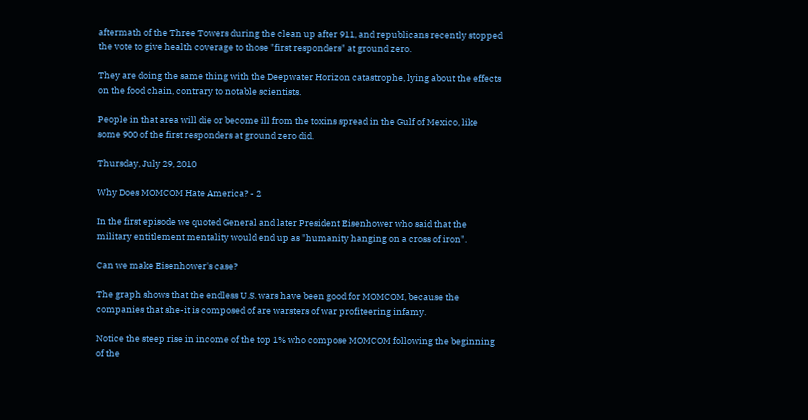aftermath of the Three Towers during the clean up after 911, and republicans recently stopped the vote to give health coverage to those "first responders" at ground zero.

They are doing the same thing with the Deepwater Horizon catastrophe, lying about the effects on the food chain, contrary to notable scientists.

People in that area will die or become ill from the toxins spread in the Gulf of Mexico, like some 900 of the first responders at ground zero did.

Thursday, July 29, 2010

Why Does MOMCOM Hate America? - 2

In the first episode we quoted General and later President Eisenhower who said that the military entitlement mentality would end up as "humanity hanging on a cross of iron".

Can we make Eisenhower's case?

The graph shows that the endless U.S. wars have been good for MOMCOM, because the companies that she-it is composed of are warsters of war profiteering infamy.

Notice the steep rise in income of the top 1% who compose MOMCOM following the beginning of the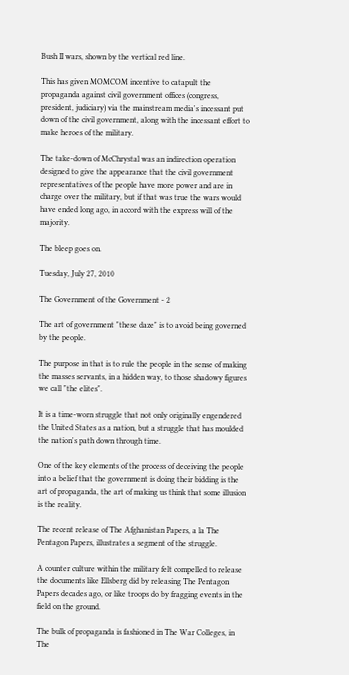Bush II wars, shown by the vertical red line.

This has given MOMCOM incentive to catapult the propaganda against civil government offices (congress, president, judiciary) via the mainstream media's incessant put down of the civil government, along with the incessant effort to make heroes of the military.

The take-down of McChrystal was an indirection operation designed to give the appearance that the civil government representatives of the people have more power and are in charge over the military, but if that was true the wars would have ended long ago, in accord with the express will of the majority.

The bleep goes on.

Tuesday, July 27, 2010

The Government of the Government - 2

The art of government "these daze" is to avoid being governed by the people.

The purpose in that is to rule the people in the sense of making the masses servants, in a hidden way, to those shadowy figures we call "the elites".

It is a time-worn struggle that not only originally engendered the United States as a nation, but a struggle that has moulded the nation's path down through time.

One of the key elements of the process of deceiving the people into a belief that the government is doing their bidding is the art of propaganda, the art of making us think that some illusion is the reality.

The recent release of The Afghanistan Papers, a la The Pentagon Papers, illustrates a segment of the struggle.

A counter culture within the military felt compelled to release the documents like Ellsberg did by releasing The Pentagon Papers decades ago, or like troops do by fragging events in the field on the ground.

The bulk of propaganda is fashioned in The War Colleges, in The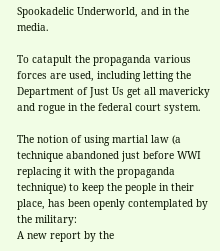Spookadelic Underworld, and in the media.

To catapult the propaganda various forces are used, including letting the Department of Just Us get all mavericky and rogue in the federal court system.

The notion of using martial law (a technique abandoned just before WWI replacing it with the propaganda technique) to keep the people in their place, has been openly contemplated by the military:
A new report by the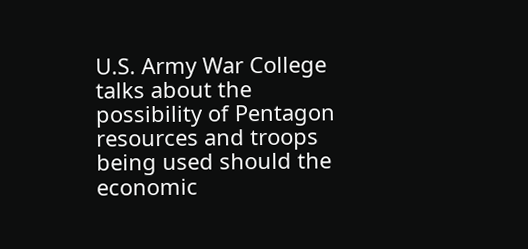U.S. Army War College talks about the possibility of Pentagon resources and troops being used should the economic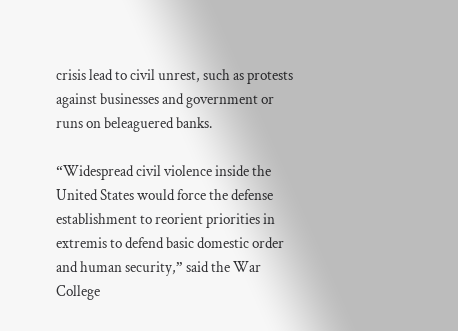crisis lead to civil unrest, such as protests against businesses and government or runs on beleaguered banks.

“Widespread civil violence inside the United States would force the defense establishment to reorient priorities in extremis to defend basic domestic order and human security,” said the War College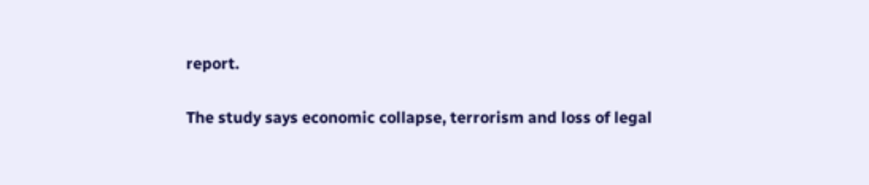report.

The study says economic collapse, terrorism and loss of legal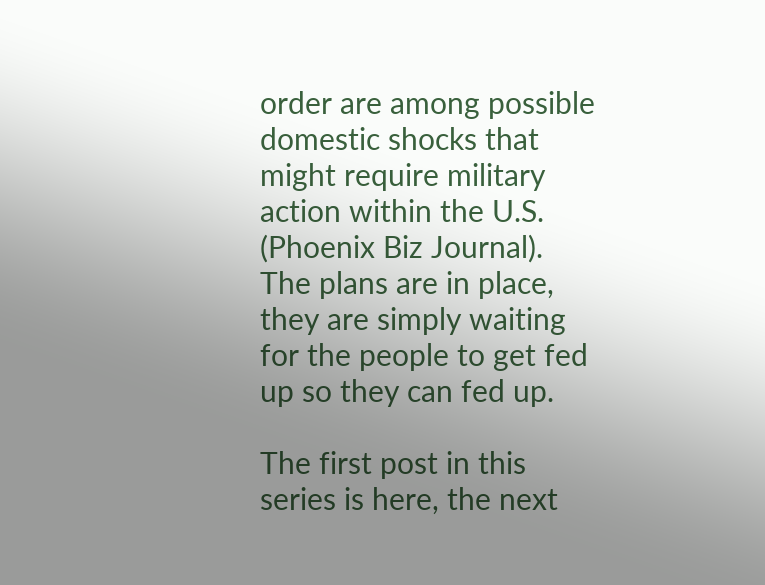order are among possible domestic shocks that might require military action within the U.S.
(Phoenix Biz Journal). The plans are in place, they are simply waiting for the people to get fed up so they can fed up.

The first post in this series is here, the next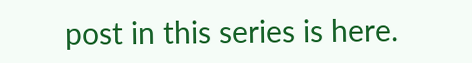post in this series is here.